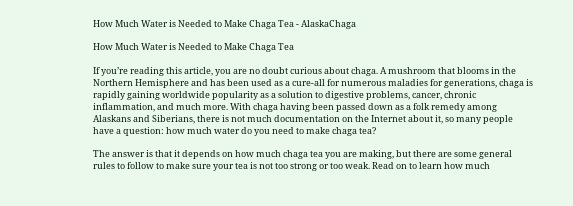How Much Water is Needed to Make Chaga Tea - AlaskaChaga

How Much Water is Needed to Make Chaga Tea

If you’re reading this article, you are no doubt curious about chaga. A mushroom that blooms in the Northern Hemisphere and has been used as a cure-all for numerous maladies for generations, chaga is rapidly gaining worldwide popularity as a solution to digestive problems, cancer, chronic inflammation, and much more. With chaga having been passed down as a folk remedy among Alaskans and Siberians, there is not much documentation on the Internet about it, so many people have a question: how much water do you need to make chaga tea?

The answer is that it depends on how much chaga tea you are making, but there are some general rules to follow to make sure your tea is not too strong or too weak. Read on to learn how much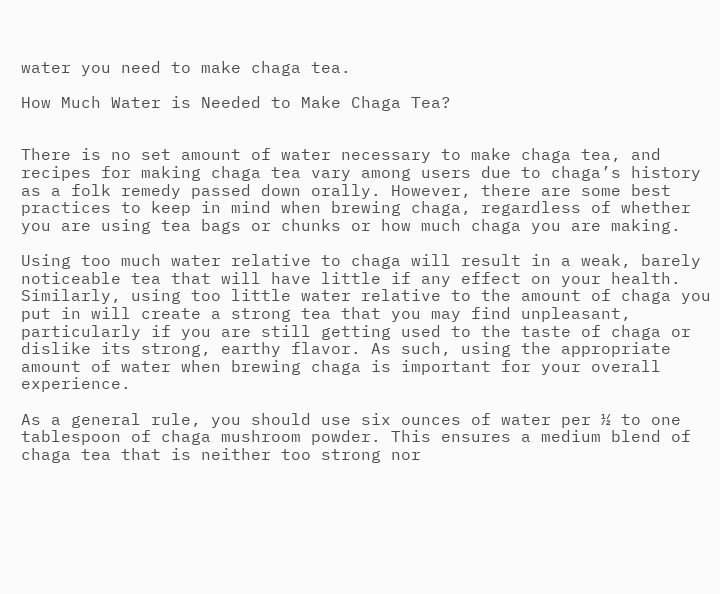water you need to make chaga tea.

How Much Water is Needed to Make Chaga Tea?


There is no set amount of water necessary to make chaga tea, and recipes for making chaga tea vary among users due to chaga’s history as a folk remedy passed down orally. However, there are some best practices to keep in mind when brewing chaga, regardless of whether you are using tea bags or chunks or how much chaga you are making.

Using too much water relative to chaga will result in a weak, barely noticeable tea that will have little if any effect on your health. Similarly, using too little water relative to the amount of chaga you put in will create a strong tea that you may find unpleasant, particularly if you are still getting used to the taste of chaga or dislike its strong, earthy flavor. As such, using the appropriate amount of water when brewing chaga is important for your overall experience.

As a general rule, you should use six ounces of water per ½ to one tablespoon of chaga mushroom powder. This ensures a medium blend of chaga tea that is neither too strong nor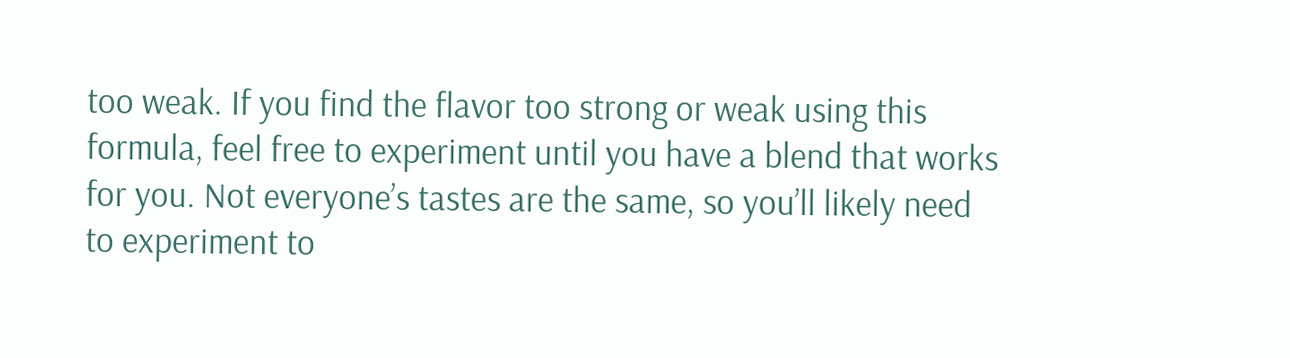too weak. If you find the flavor too strong or weak using this formula, feel free to experiment until you have a blend that works for you. Not everyone’s tastes are the same, so you’ll likely need to experiment to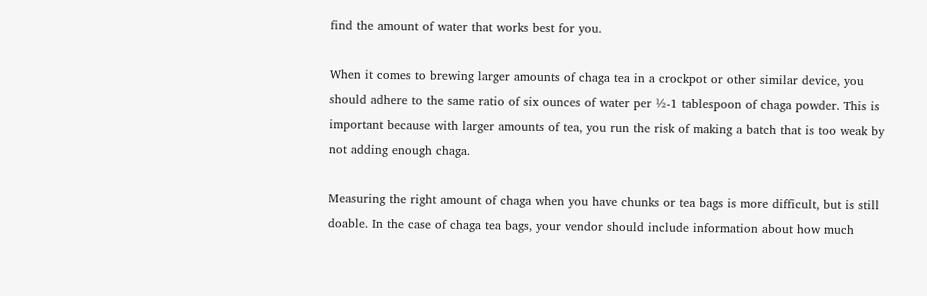find the amount of water that works best for you.

When it comes to brewing larger amounts of chaga tea in a crockpot or other similar device, you should adhere to the same ratio of six ounces of water per ½-1 tablespoon of chaga powder. This is important because with larger amounts of tea, you run the risk of making a batch that is too weak by not adding enough chaga.

Measuring the right amount of chaga when you have chunks or tea bags is more difficult, but is still doable. In the case of chaga tea bags, your vendor should include information about how much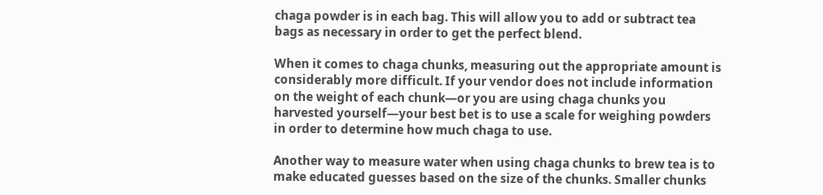chaga powder is in each bag. This will allow you to add or subtract tea bags as necessary in order to get the perfect blend.

When it comes to chaga chunks, measuring out the appropriate amount is considerably more difficult. If your vendor does not include information on the weight of each chunk—or you are using chaga chunks you harvested yourself—your best bet is to use a scale for weighing powders in order to determine how much chaga to use.

Another way to measure water when using chaga chunks to brew tea is to make educated guesses based on the size of the chunks. Smaller chunks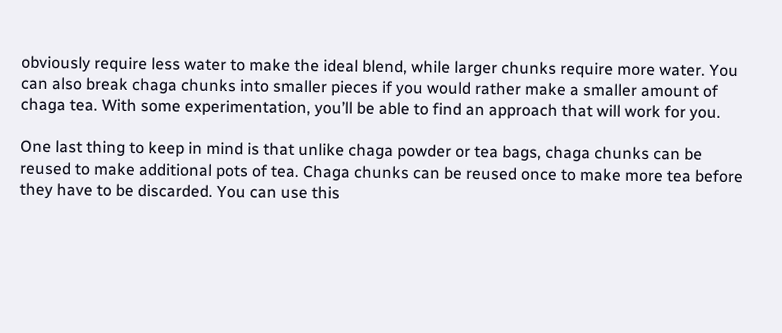obviously require less water to make the ideal blend, while larger chunks require more water. You can also break chaga chunks into smaller pieces if you would rather make a smaller amount of chaga tea. With some experimentation, you’ll be able to find an approach that will work for you.

One last thing to keep in mind is that unlike chaga powder or tea bags, chaga chunks can be reused to make additional pots of tea. Chaga chunks can be reused once to make more tea before they have to be discarded. You can use this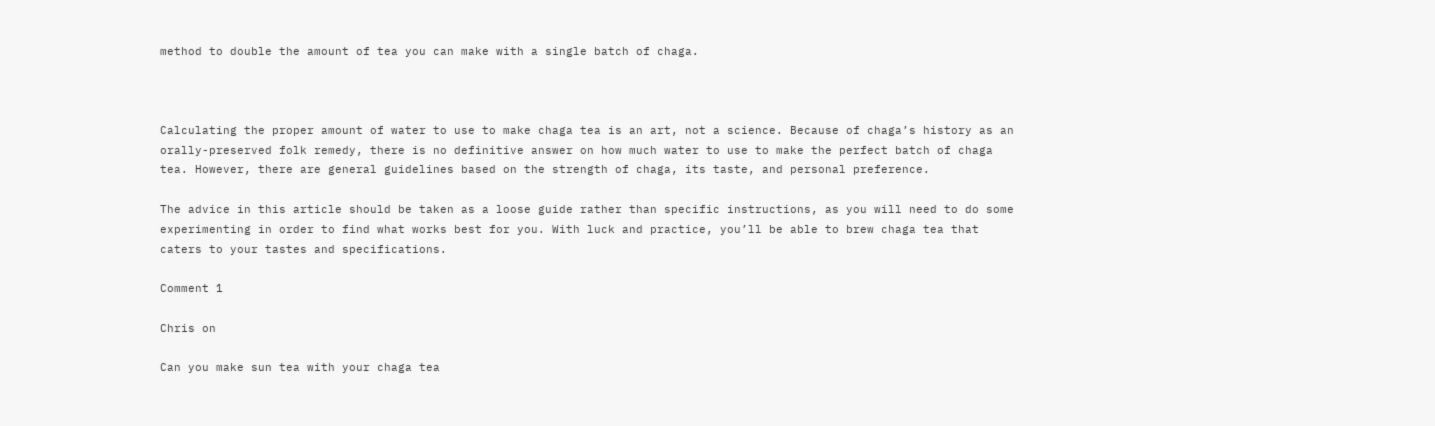method to double the amount of tea you can make with a single batch of chaga.



Calculating the proper amount of water to use to make chaga tea is an art, not a science. Because of chaga’s history as an orally-preserved folk remedy, there is no definitive answer on how much water to use to make the perfect batch of chaga tea. However, there are general guidelines based on the strength of chaga, its taste, and personal preference.

The advice in this article should be taken as a loose guide rather than specific instructions, as you will need to do some experimenting in order to find what works best for you. With luck and practice, you’ll be able to brew chaga tea that caters to your tastes and specifications.

Comment 1

Chris on

Can you make sun tea with your chaga tea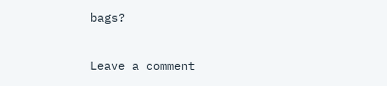bags?

Leave a comment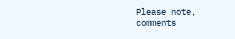Please note, comments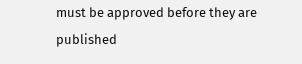must be approved before they are published